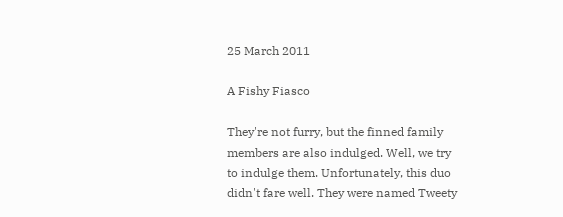25 March 2011

A Fishy Fiasco

They're not furry, but the finned family members are also indulged. Well, we try to indulge them. Unfortunately, this duo didn't fare well. They were named Tweety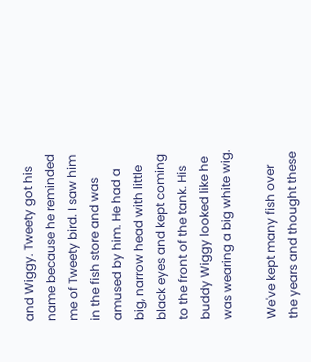and Wiggy. Tweety got his name because he reminded me of Tweety bird. I saw him in the fish store and was amused by him. He had a big, narrow head with little black eyes and kept coming to the front of the tank. His buddy Wiggy looked like he was wearing a big white wig.

We've kept many fish over the years and thought these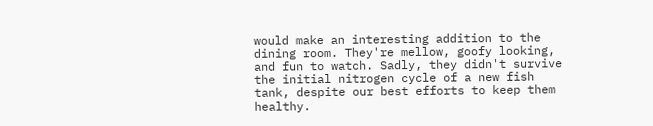would make an interesting addition to the dining room. They're mellow, goofy looking, and fun to watch. Sadly, they didn't survive the initial nitrogen cycle of a new fish tank, despite our best efforts to keep them healthy.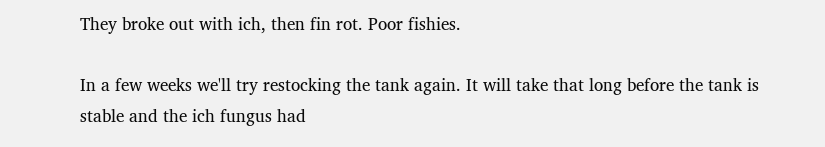They broke out with ich, then fin rot. Poor fishies.

In a few weeks we'll try restocking the tank again. It will take that long before the tank is stable and the ich fungus had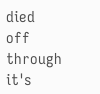died off through it's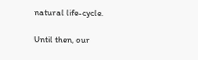natural life-cycle.

Until then, our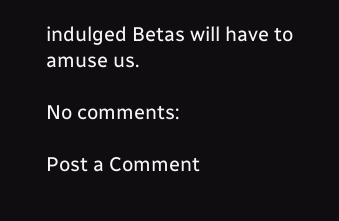indulged Betas will have to amuse us.

No comments:

Post a Comment